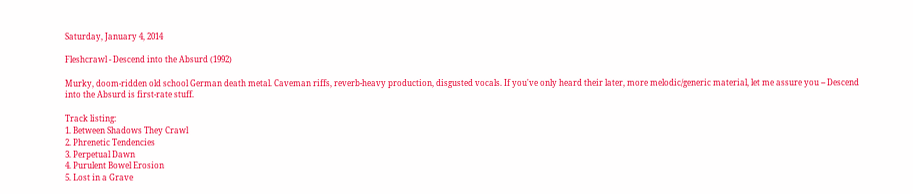Saturday, January 4, 2014

Fleshcrawl - Descend into the Absurd (1992)

Murky, doom-ridden old school German death metal. Caveman riffs, reverb-heavy production, disgusted vocals. If you've only heard their later, more melodic/generic material, let me assure you -- Descend into the Absurd is first-rate stuff.

Track listing:
1. Between Shadows They Crawl
2. Phrenetic Tendencies
3. Perpetual Dawn
4. Purulent Bowel Erosion
5. Lost in a Grave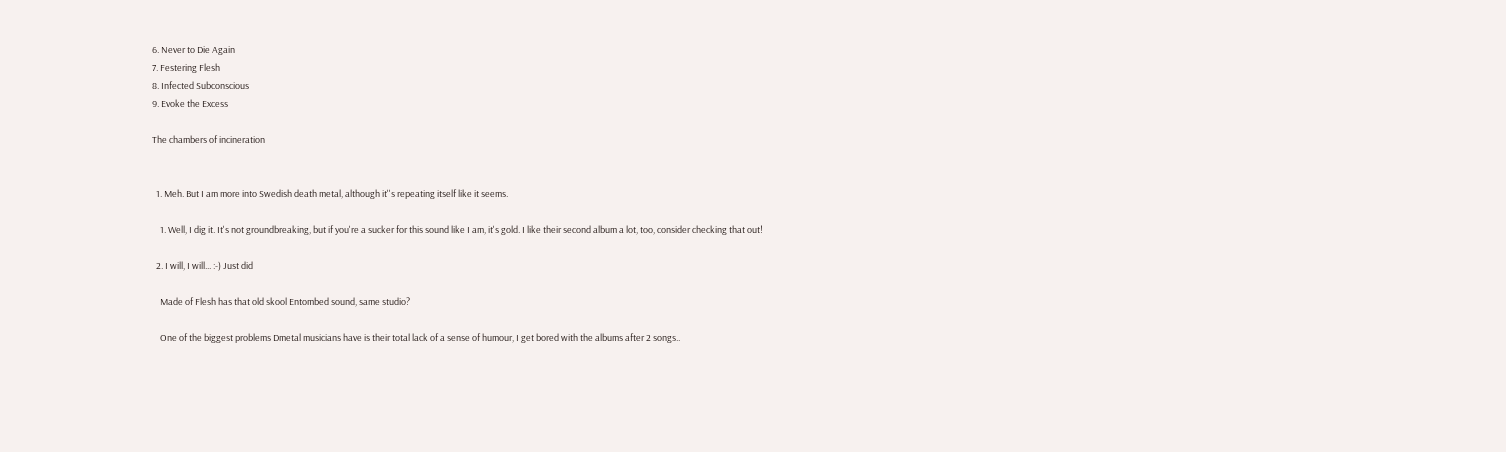6. Never to Die Again
7. Festering Flesh
8. Infected Subconscious
9. Evoke the Excess

The chambers of incineration


  1. Meh. But I am more into Swedish death metal, although it''s repeating itself like it seems.

    1. Well, I dig it. It's not groundbreaking, but if you're a sucker for this sound like I am, it's gold. I like their second album a lot, too, consider checking that out!

  2. I will, I will... :-) Just did

    Made of Flesh has that old skool Entombed sound, same studio?

    One of the biggest problems Dmetal musicians have is their total lack of a sense of humour, I get bored with the albums after 2 songs..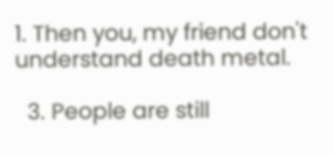1. Then you, my friend don't understand death metal.

  3. People are still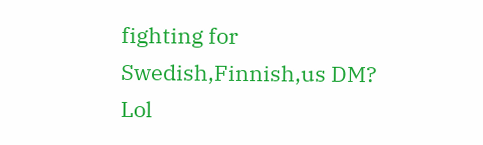fighting for Swedish,Finnish,us DM? Lol